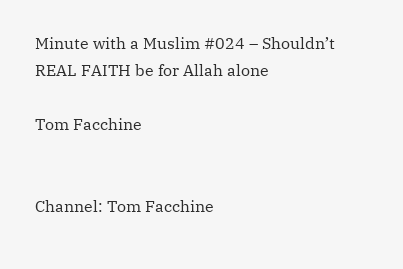Minute with a Muslim #024 – Shouldn’t REAL FAITH be for Allah alone

Tom Facchine


Channel: Tom Facchine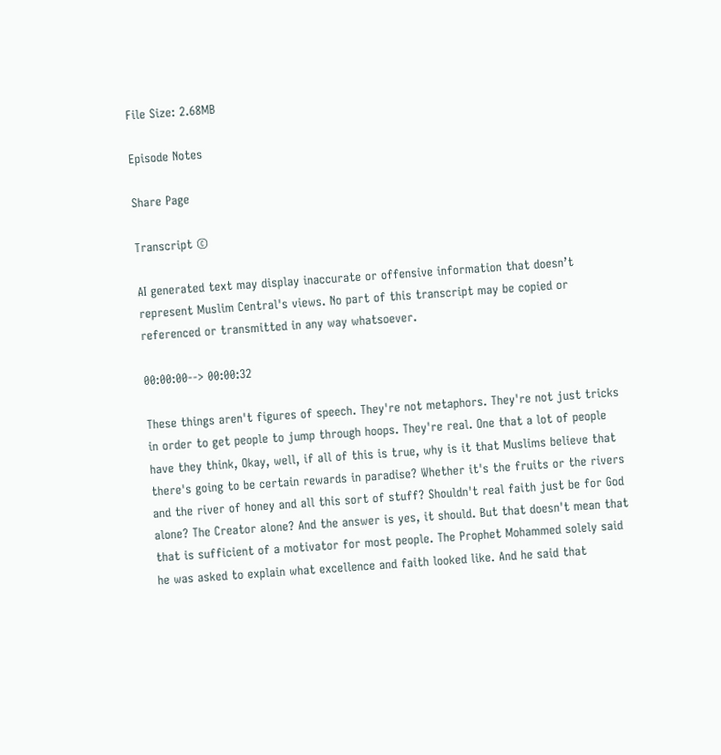File Size: 2.68MB

Episode Notes

Share Page

Transcript ©

AI generated text may display inaccurate or offensive information that doesn’t represent Muslim Central's views. No part of this transcript may be copied or referenced or transmitted in any way whatsoever.

00:00:00--> 00:00:32

These things aren't figures of speech. They're not metaphors. They're not just tricks in order to get people to jump through hoops. They're real. One that a lot of people have they think, Okay, well, if all of this is true, why is it that Muslims believe that there's going to be certain rewards in paradise? Whether it's the fruits or the rivers and the river of honey and all this sort of stuff? Shouldn't real faith just be for God alone? The Creator alone? And the answer is yes, it should. But that doesn't mean that that is sufficient of a motivator for most people. The Prophet Mohammed solely said he was asked to explain what excellence and faith looked like. And he said that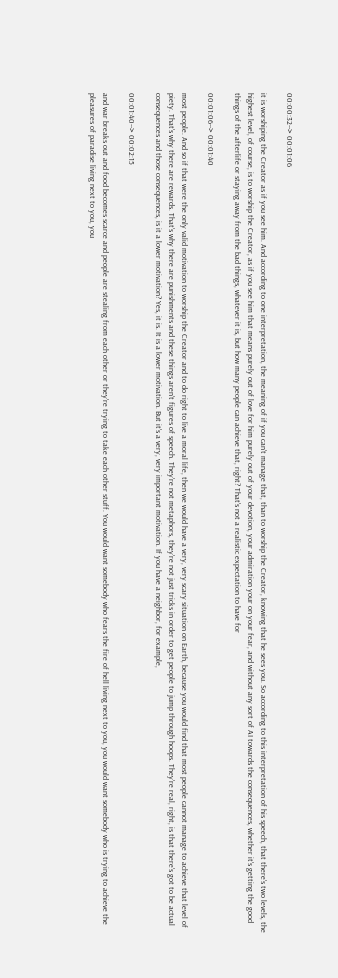00:00:32--> 00:01:06

it is worshiping the Creator as if you see him. And according to one interpretation, the meaning of if you can't manage that, than to worship the Creator, knowing that he sees you. So according to this interpretation of his speech, that there's two levels, the highest level, of course, is to worship the Creator, as if you see him that means purely out of love for him purely out of your devotion, your admiration your on your fear, and without any sort of AI towards the consequences, whether it's getting the good things of the afterlife or staying away from the bad things, whatever it is, but how many people can achieve that, right? That's not a realistic expectation to have for

00:01:06--> 00:01:40

most people. And so if that were the only valid motivation to worship the Creator and to do right to live a moral life, then we would have a very, very scary situation on Earth, because you would find that most people cannot manage to achieve that level of piety. That's why there are rewards. That's why there are punishments and these things aren't figures of speech. They're not metaphors, they're not just tricks in order to get people to jump through hoops. They're real, right, is that there's got to be actual consequences and those consequences, is it a lower motivation? Yes, it is. It is a lower motivation. But it's a very, very important motivation. If you have a neighbor, for example,

00:01:40--> 00:02:15

and war breaks out and food becomes scarce and people are stealing from each other or they're trying to take each other stuff. You would want somebody who fears the fire of hell living next to you, you would want somebody who is trying to achieve the pleasures of paradise living next to you, you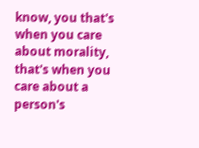know, you that's when you care about morality, that's when you care about a person's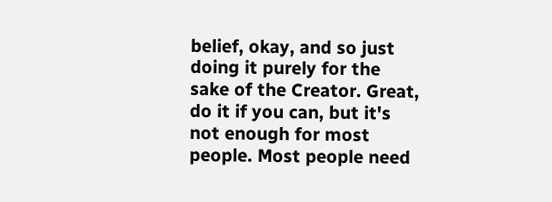belief, okay, and so just doing it purely for the sake of the Creator. Great, do it if you can, but it's not enough for most people. Most people need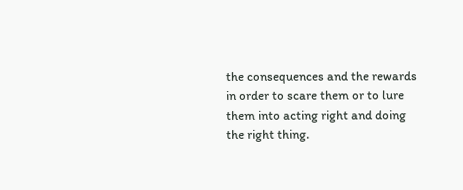the consequences and the rewards in order to scare them or to lure them into acting right and doing the right thing.